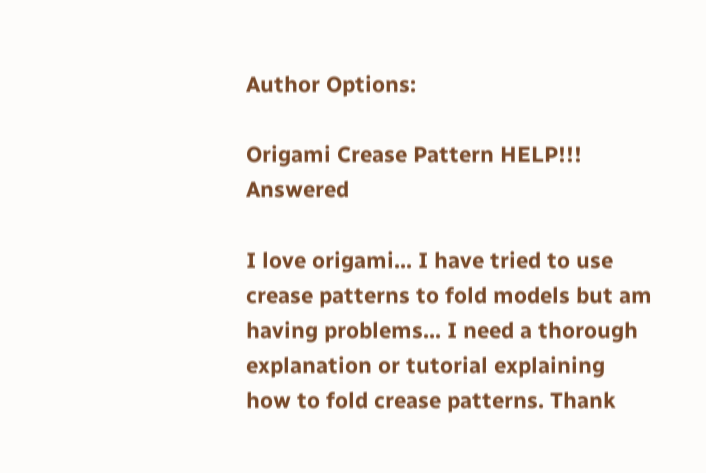Author Options:

Origami Crease Pattern HELP!!! Answered

I love origami... I have tried to use crease patterns to fold models but am having problems... I need a thorough explanation or tutorial explaining how to fold crease patterns. Thank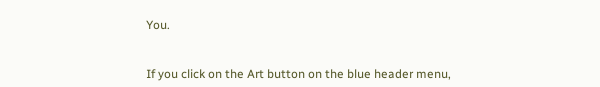You.


If you click on the Art button on the blue header menu,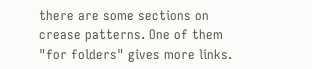there are some sections on crease patterns. One of them "for folders" gives more links.